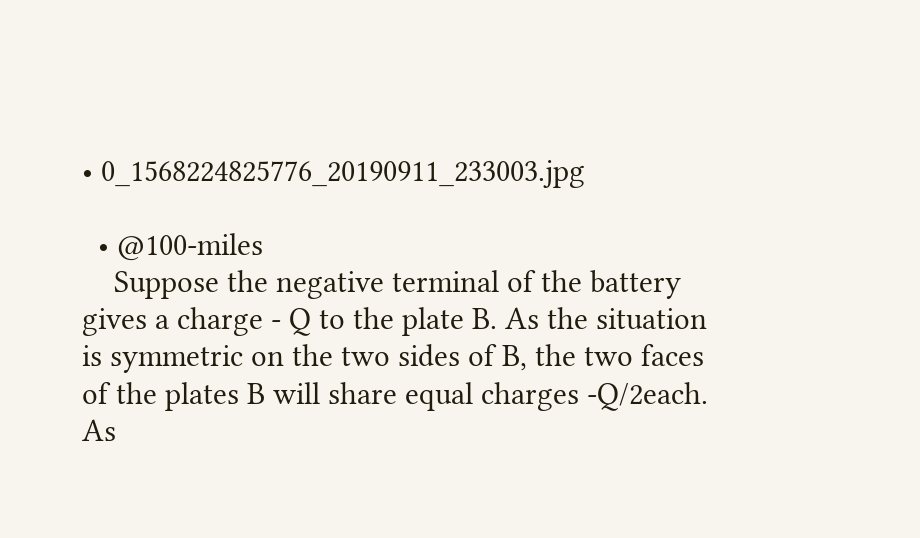• 0_1568224825776_20190911_233003.jpg

  • @100-miles
    Suppose the negative terminal of the battery gives a charge - Q to the plate B. As the situation is symmetric on the two sides of B, the two faces of the plates B will share equal charges -Q/2each. As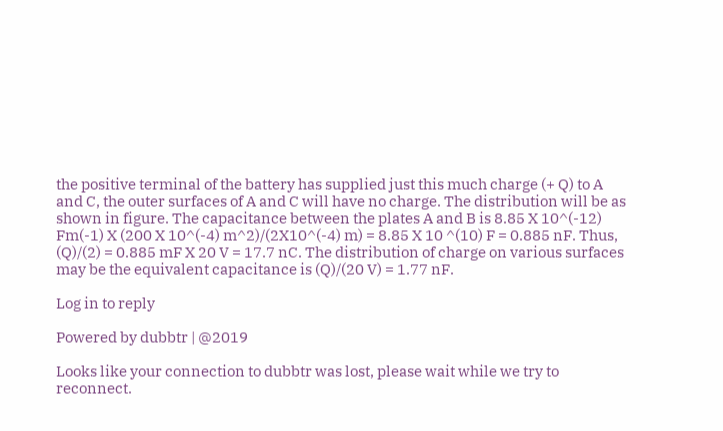the positive terminal of the battery has supplied just this much charge (+ Q) to A and C, the outer surfaces of A and C will have no charge. The distribution will be as shown in figure. The capacitance between the plates A and B is 8.85 X 10^(-12) Fm(-1) X (200 X 10^(-4) m^2)/(2X10^(-4) m) = 8.85 X 10 ^(10) F = 0.885 nF. Thus, (Q)/(2) = 0.885 mF X 20 V = 17.7 nC. The distribution of charge on various surfaces may be the equivalent capacitance is (Q)/(20 V) = 1.77 nF.

Log in to reply

Powered by dubbtr | @2019

Looks like your connection to dubbtr was lost, please wait while we try to reconnect.